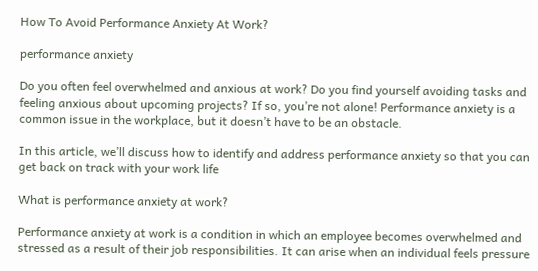How To Avoid Performance Anxiety At Work?

performance anxiety

Do you often feel overwhelmed and anxious at work? Do you find yourself avoiding tasks and feeling anxious about upcoming projects? If so, you’re not alone! Performance anxiety is a common issue in the workplace, but it doesn’t have to be an obstacle.

In this article, we’ll discuss how to identify and address performance anxiety so that you can get back on track with your work life

What is performance anxiety at work?

Performance anxiety at work is a condition in which an employee becomes overwhelmed and stressed as a result of their job responsibilities. It can arise when an individual feels pressure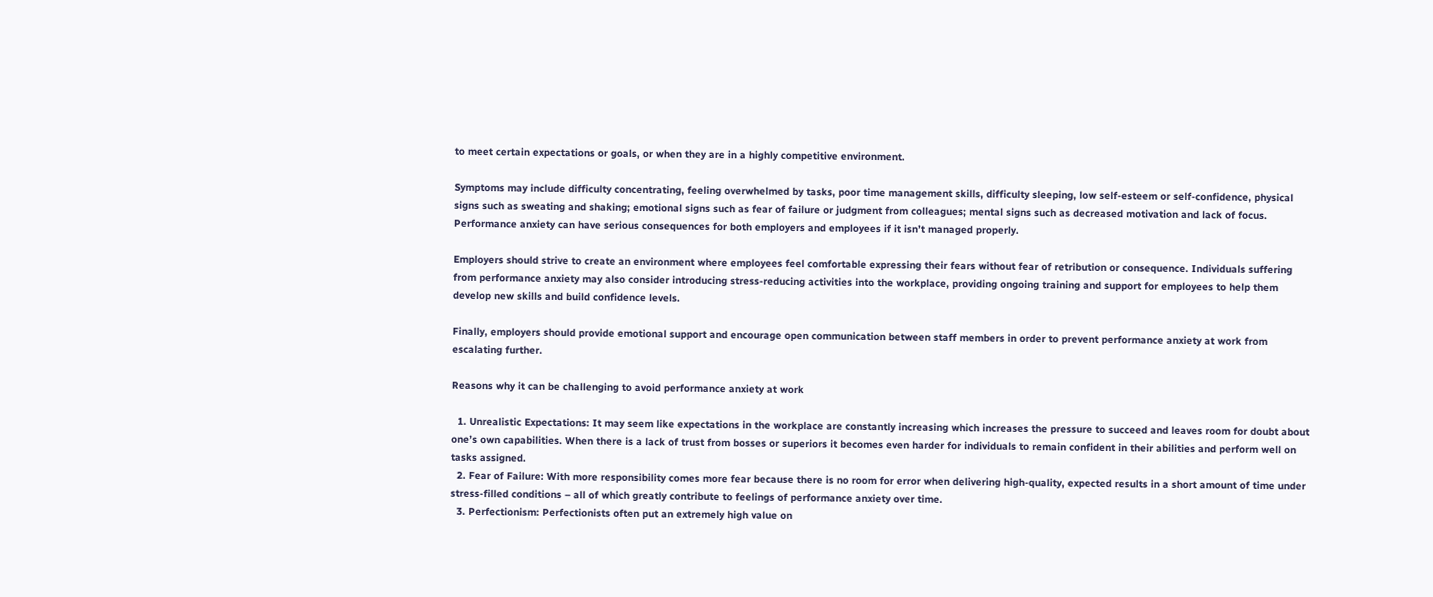to meet certain expectations or goals, or when they are in a highly competitive environment.

Symptoms may include difficulty concentrating, feeling overwhelmed by tasks, poor time management skills, difficulty sleeping, low self-esteem or self-confidence, physical signs such as sweating and shaking; emotional signs such as fear of failure or judgment from colleagues; mental signs such as decreased motivation and lack of focus. Performance anxiety can have serious consequences for both employers and employees if it isn’t managed properly.

Employers should strive to create an environment where employees feel comfortable expressing their fears without fear of retribution or consequence. Individuals suffering from performance anxiety may also consider introducing stress-reducing activities into the workplace, providing ongoing training and support for employees to help them develop new skills and build confidence levels.

Finally, employers should provide emotional support and encourage open communication between staff members in order to prevent performance anxiety at work from escalating further.

Reasons why it can be challenging to avoid performance anxiety at work

  1. Unrealistic Expectations: It may seem like expectations in the workplace are constantly increasing which increases the pressure to succeed and leaves room for doubt about one’s own capabilities. When there is a lack of trust from bosses or superiors it becomes even harder for individuals to remain confident in their abilities and perform well on tasks assigned.
  2. Fear of Failure: With more responsibility comes more fear because there is no room for error when delivering high-quality, expected results in a short amount of time under stress-filled conditions – all of which greatly contribute to feelings of performance anxiety over time.
  3. Perfectionism: Perfectionists often put an extremely high value on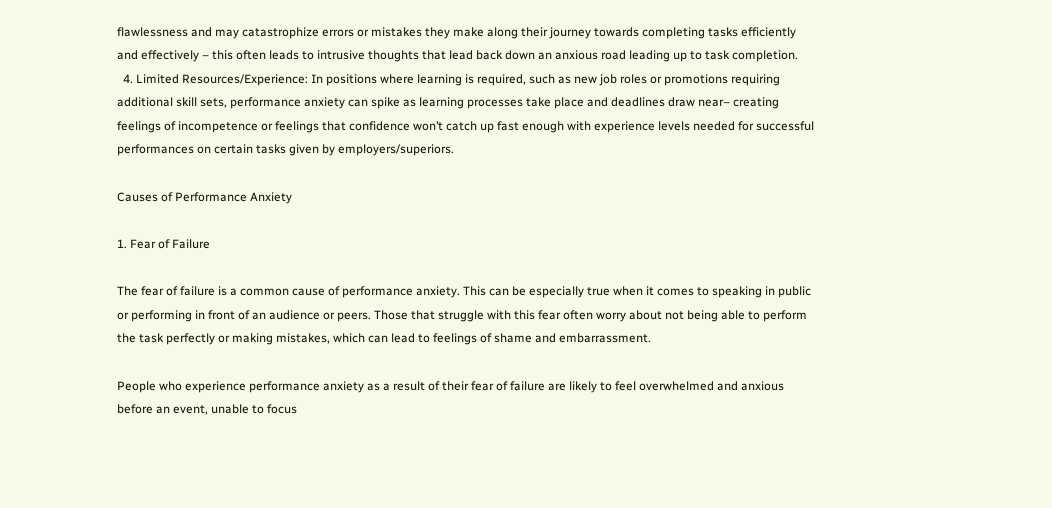flawlessness and may catastrophize errors or mistakes they make along their journey towards completing tasks efficiently and effectively – this often leads to intrusive thoughts that lead back down an anxious road leading up to task completion.
  4. Limited Resources/Experience: In positions where learning is required, such as new job roles or promotions requiring additional skill sets, performance anxiety can spike as learning processes take place and deadlines draw near– creating feelings of incompetence or feelings that confidence won’t catch up fast enough with experience levels needed for successful performances on certain tasks given by employers/superiors.

Causes of Performance Anxiety

1. Fear of Failure

The fear of failure is a common cause of performance anxiety. This can be especially true when it comes to speaking in public or performing in front of an audience or peers. Those that struggle with this fear often worry about not being able to perform the task perfectly or making mistakes, which can lead to feelings of shame and embarrassment.

People who experience performance anxiety as a result of their fear of failure are likely to feel overwhelmed and anxious before an event, unable to focus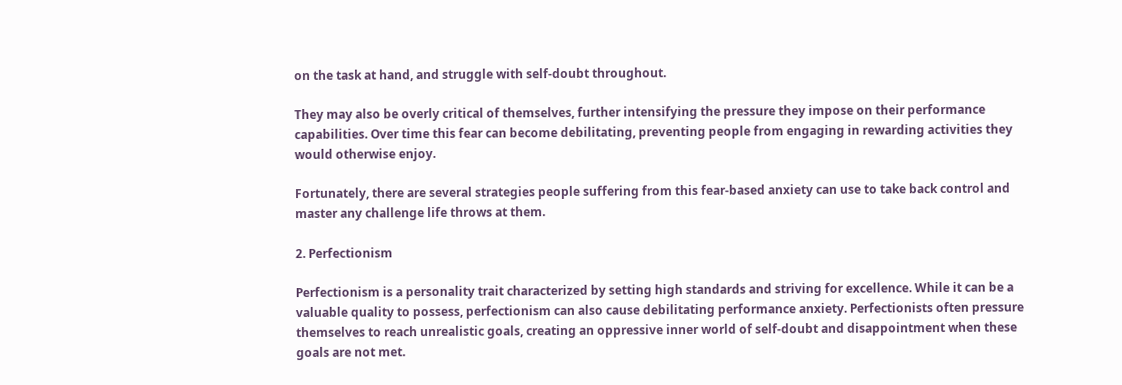on the task at hand, and struggle with self-doubt throughout.

They may also be overly critical of themselves, further intensifying the pressure they impose on their performance capabilities. Over time this fear can become debilitating, preventing people from engaging in rewarding activities they would otherwise enjoy.

Fortunately, there are several strategies people suffering from this fear-based anxiety can use to take back control and master any challenge life throws at them.

2. Perfectionism

Perfectionism is a personality trait characterized by setting high standards and striving for excellence. While it can be a valuable quality to possess, perfectionism can also cause debilitating performance anxiety. Perfectionists often pressure themselves to reach unrealistic goals, creating an oppressive inner world of self-doubt and disappointment when these goals are not met.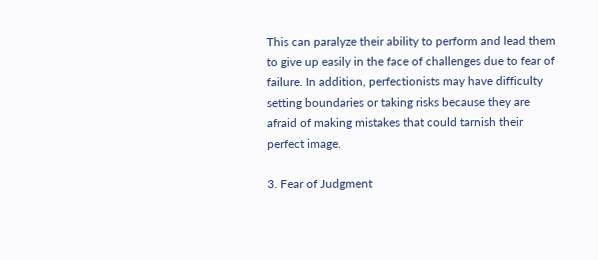This can paralyze their ability to perform and lead them to give up easily in the face of challenges due to fear of failure. In addition, perfectionists may have difficulty setting boundaries or taking risks because they are afraid of making mistakes that could tarnish their perfect image.

3. Fear of Judgment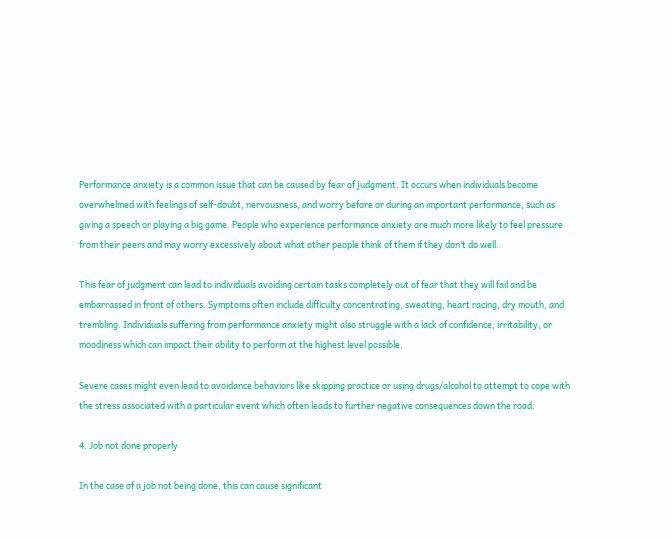Performance anxiety is a common issue that can be caused by fear of judgment. It occurs when individuals become overwhelmed with feelings of self-doubt, nervousness, and worry before or during an important performance, such as giving a speech or playing a big game. People who experience performance anxiety are much more likely to feel pressure from their peers and may worry excessively about what other people think of them if they don’t do well.

This fear of judgment can lead to individuals avoiding certain tasks completely out of fear that they will fail and be embarrassed in front of others. Symptoms often include difficulty concentrating, sweating, heart racing, dry mouth, and trembling. Individuals suffering from performance anxiety might also struggle with a lack of confidence, irritability, or moodiness which can impact their ability to perform at the highest level possible.

Severe cases might even lead to avoidance behaviors like skipping practice or using drugs/alcohol to attempt to cope with the stress associated with a particular event which often leads to further negative consequences down the road.

4. Job not done properly

In the case of a job not being done, this can cause significant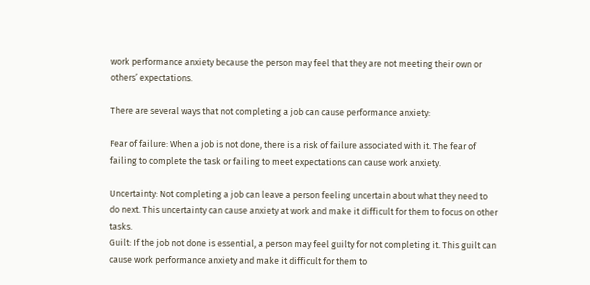work performance anxiety because the person may feel that they are not meeting their own or others’ expectations.

There are several ways that not completing a job can cause performance anxiety:

Fear of failure: When a job is not done, there is a risk of failure associated with it. The fear of failing to complete the task or failing to meet expectations can cause work anxiety.

Uncertainty: Not completing a job can leave a person feeling uncertain about what they need to do next. This uncertainty can cause anxiety at work and make it difficult for them to focus on other tasks.
Guilt: If the job not done is essential, a person may feel guilty for not completing it. This guilt can cause work performance anxiety and make it difficult for them to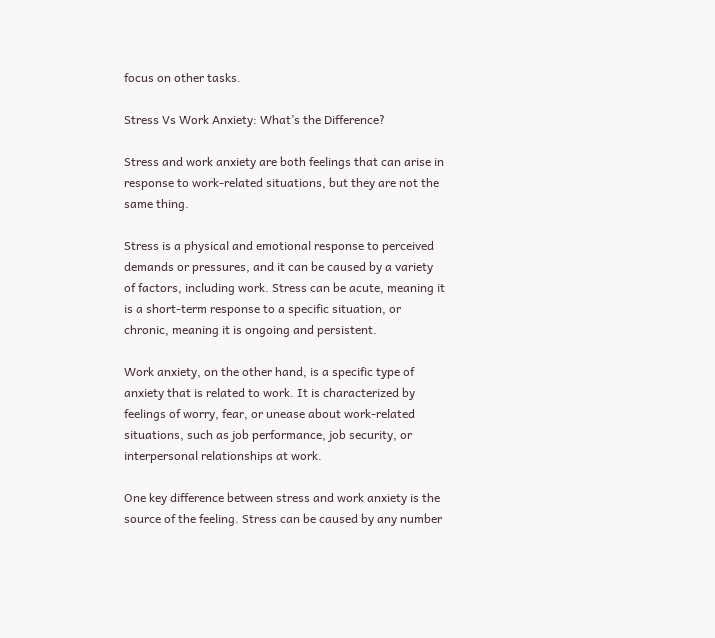focus on other tasks.

Stress Vs Work Anxiety: What’s the Difference?

Stress and work anxiety are both feelings that can arise in response to work-related situations, but they are not the same thing.

Stress is a physical and emotional response to perceived demands or pressures, and it can be caused by a variety of factors, including work. Stress can be acute, meaning it is a short-term response to a specific situation, or chronic, meaning it is ongoing and persistent.

Work anxiety, on the other hand, is a specific type of anxiety that is related to work. It is characterized by feelings of worry, fear, or unease about work-related situations, such as job performance, job security, or interpersonal relationships at work.

One key difference between stress and work anxiety is the source of the feeling. Stress can be caused by any number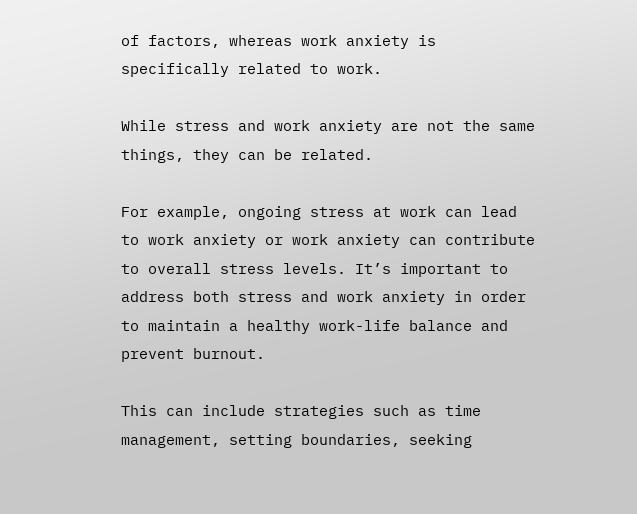of factors, whereas work anxiety is specifically related to work.

While stress and work anxiety are not the same things, they can be related.

For example, ongoing stress at work can lead to work anxiety or work anxiety can contribute to overall stress levels. It’s important to address both stress and work anxiety in order to maintain a healthy work-life balance and prevent burnout.

This can include strategies such as time management, setting boundaries, seeking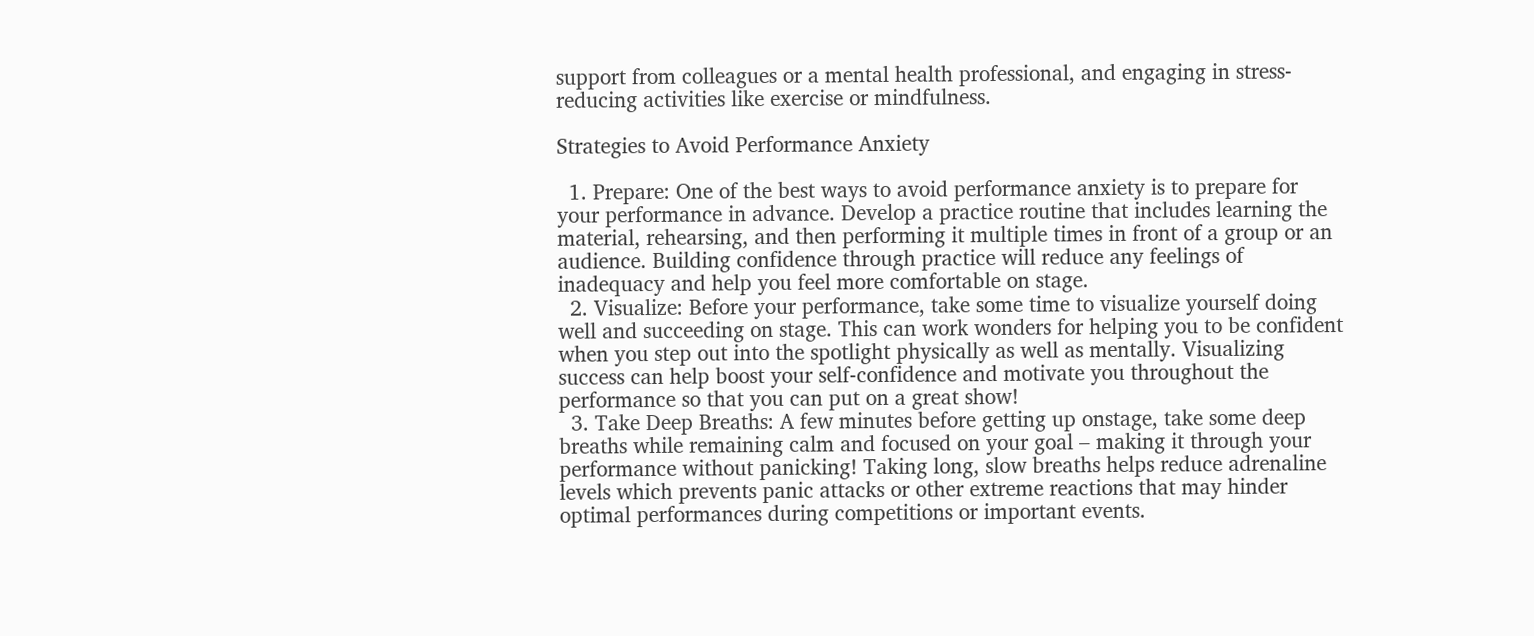support from colleagues or a mental health professional, and engaging in stress-reducing activities like exercise or mindfulness.

Strategies to Avoid Performance Anxiety

  1. Prepare: One of the best ways to avoid performance anxiety is to prepare for your performance in advance. Develop a practice routine that includes learning the material, rehearsing, and then performing it multiple times in front of a group or an audience. Building confidence through practice will reduce any feelings of inadequacy and help you feel more comfortable on stage.
  2. Visualize: Before your performance, take some time to visualize yourself doing well and succeeding on stage. This can work wonders for helping you to be confident when you step out into the spotlight physically as well as mentally. Visualizing success can help boost your self-confidence and motivate you throughout the performance so that you can put on a great show!
  3. Take Deep Breaths: A few minutes before getting up onstage, take some deep breaths while remaining calm and focused on your goal – making it through your performance without panicking! Taking long, slow breaths helps reduce adrenaline levels which prevents panic attacks or other extreme reactions that may hinder optimal performances during competitions or important events.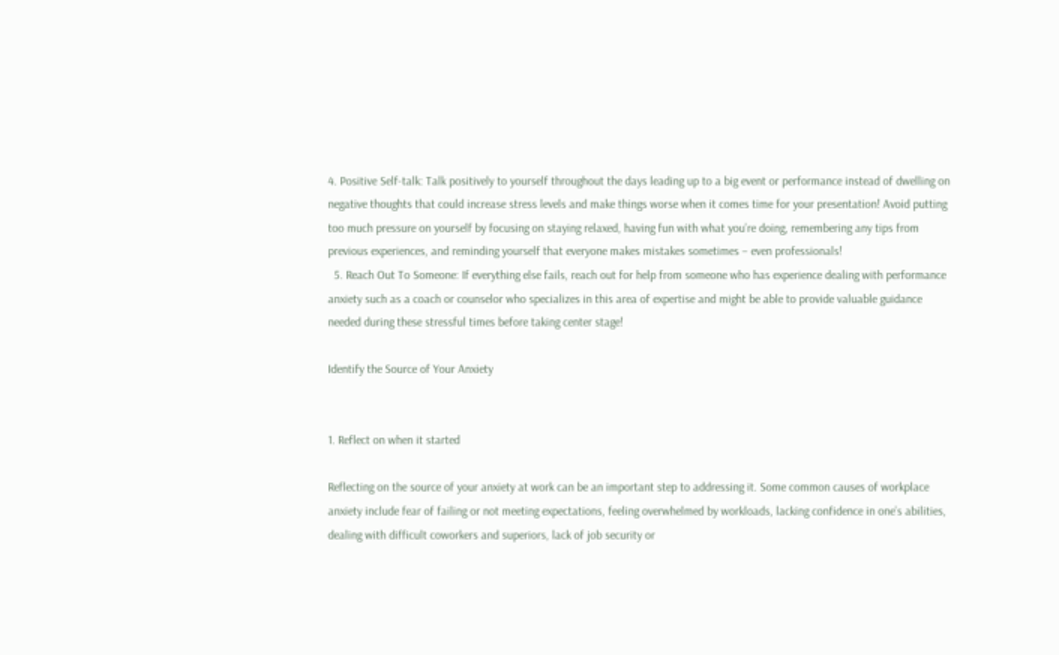4. Positive Self-talk: Talk positively to yourself throughout the days leading up to a big event or performance instead of dwelling on negative thoughts that could increase stress levels and make things worse when it comes time for your presentation! Avoid putting too much pressure on yourself by focusing on staying relaxed, having fun with what you’re doing, remembering any tips from previous experiences, and reminding yourself that everyone makes mistakes sometimes – even professionals!
  5. Reach Out To Someone: If everything else fails, reach out for help from someone who has experience dealing with performance anxiety such as a coach or counselor who specializes in this area of expertise and might be able to provide valuable guidance needed during these stressful times before taking center stage!

Identify the Source of Your Anxiety


1. Reflect on when it started

Reflecting on the source of your anxiety at work can be an important step to addressing it. Some common causes of workplace anxiety include fear of failing or not meeting expectations, feeling overwhelmed by workloads, lacking confidence in one’s abilities, dealing with difficult coworkers and superiors, lack of job security or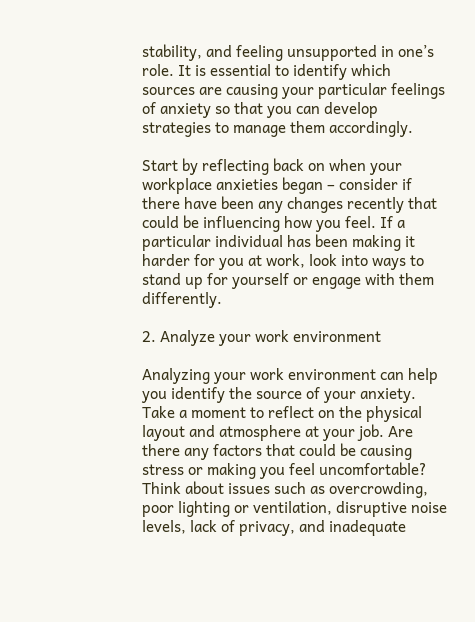stability, and feeling unsupported in one’s role. It is essential to identify which sources are causing your particular feelings of anxiety so that you can develop strategies to manage them accordingly.

Start by reflecting back on when your workplace anxieties began – consider if there have been any changes recently that could be influencing how you feel. If a particular individual has been making it harder for you at work, look into ways to stand up for yourself or engage with them differently.

2. Analyze your work environment

Analyzing your work environment can help you identify the source of your anxiety. Take a moment to reflect on the physical layout and atmosphere at your job. Are there any factors that could be causing stress or making you feel uncomfortable? Think about issues such as overcrowding, poor lighting or ventilation, disruptive noise levels, lack of privacy, and inadequate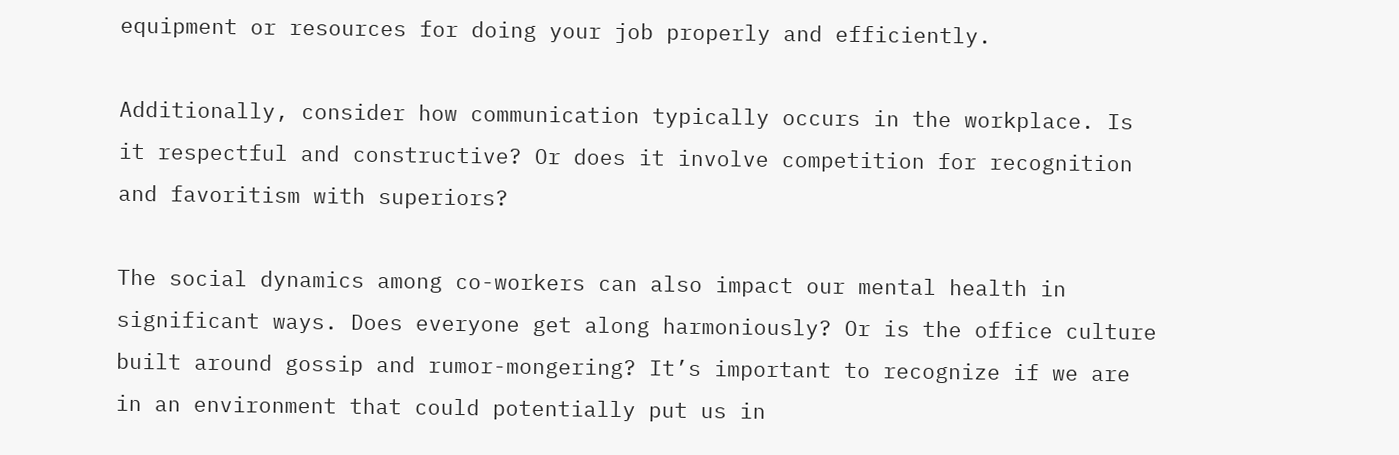equipment or resources for doing your job properly and efficiently.

Additionally, consider how communication typically occurs in the workplace. Is it respectful and constructive? Or does it involve competition for recognition and favoritism with superiors?

The social dynamics among co-workers can also impact our mental health in significant ways. Does everyone get along harmoniously? Or is the office culture built around gossip and rumor-mongering? It’s important to recognize if we are in an environment that could potentially put us in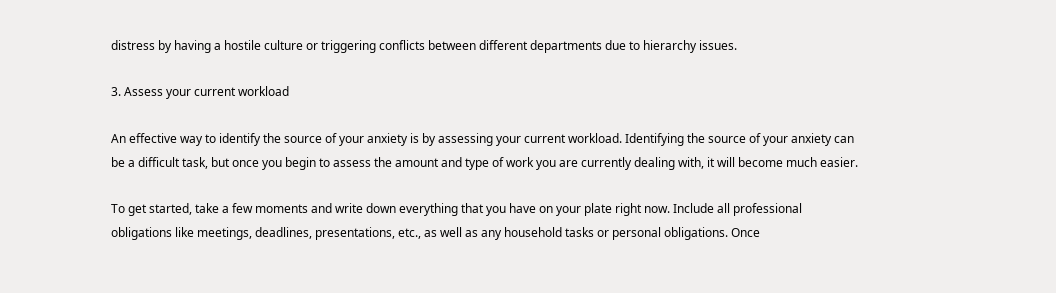distress by having a hostile culture or triggering conflicts between different departments due to hierarchy issues.

3. Assess your current workload

An effective way to identify the source of your anxiety is by assessing your current workload. Identifying the source of your anxiety can be a difficult task, but once you begin to assess the amount and type of work you are currently dealing with, it will become much easier.

To get started, take a few moments and write down everything that you have on your plate right now. Include all professional obligations like meetings, deadlines, presentations, etc., as well as any household tasks or personal obligations. Once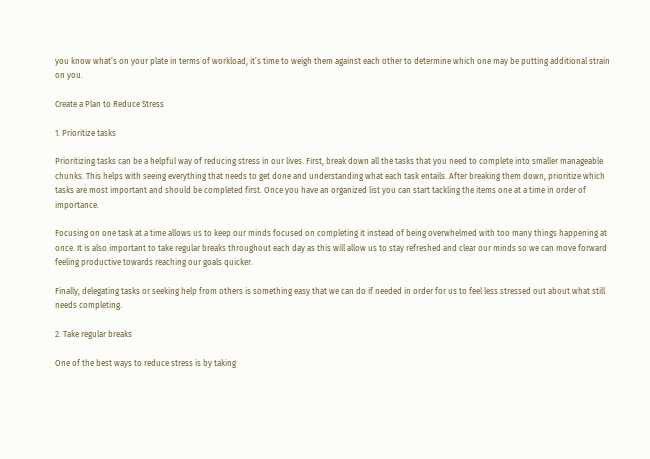you know what’s on your plate in terms of workload, it’s time to weigh them against each other to determine which one may be putting additional strain on you.

Create a Plan to Reduce Stress

1. Prioritize tasks

Prioritizing tasks can be a helpful way of reducing stress in our lives. First, break down all the tasks that you need to complete into smaller manageable chunks. This helps with seeing everything that needs to get done and understanding what each task entails. After breaking them down, prioritize which tasks are most important and should be completed first. Once you have an organized list you can start tackling the items one at a time in order of importance.

Focusing on one task at a time allows us to keep our minds focused on completing it instead of being overwhelmed with too many things happening at once. It is also important to take regular breaks throughout each day as this will allow us to stay refreshed and clear our minds so we can move forward feeling productive towards reaching our goals quicker.

Finally, delegating tasks or seeking help from others is something easy that we can do if needed in order for us to feel less stressed out about what still needs completing.

2. Take regular breaks

One of the best ways to reduce stress is by taking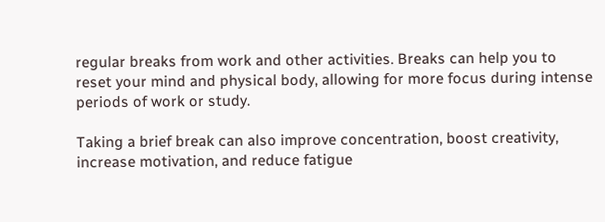regular breaks from work and other activities. Breaks can help you to reset your mind and physical body, allowing for more focus during intense periods of work or study.

Taking a brief break can also improve concentration, boost creativity, increase motivation, and reduce fatigue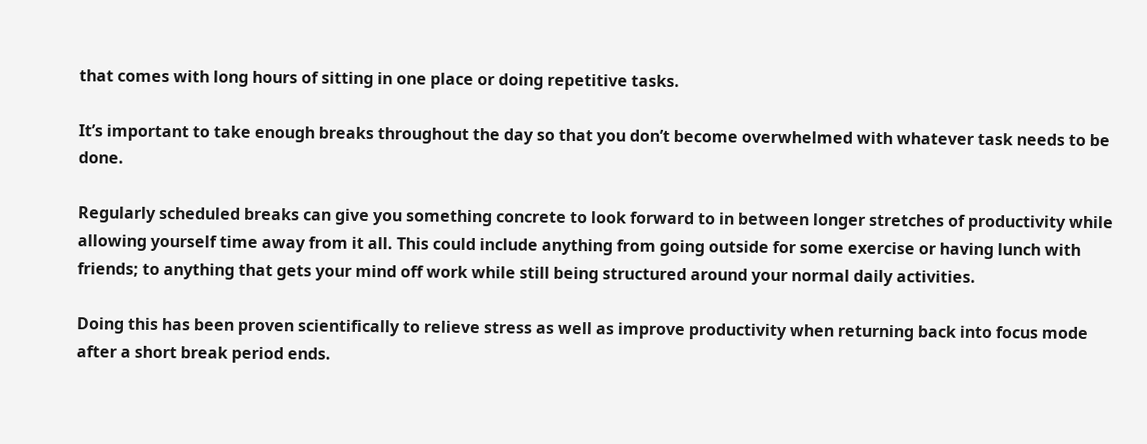that comes with long hours of sitting in one place or doing repetitive tasks.

It’s important to take enough breaks throughout the day so that you don’t become overwhelmed with whatever task needs to be done.

Regularly scheduled breaks can give you something concrete to look forward to in between longer stretches of productivity while allowing yourself time away from it all. This could include anything from going outside for some exercise or having lunch with friends; to anything that gets your mind off work while still being structured around your normal daily activities.

Doing this has been proven scientifically to relieve stress as well as improve productivity when returning back into focus mode after a short break period ends.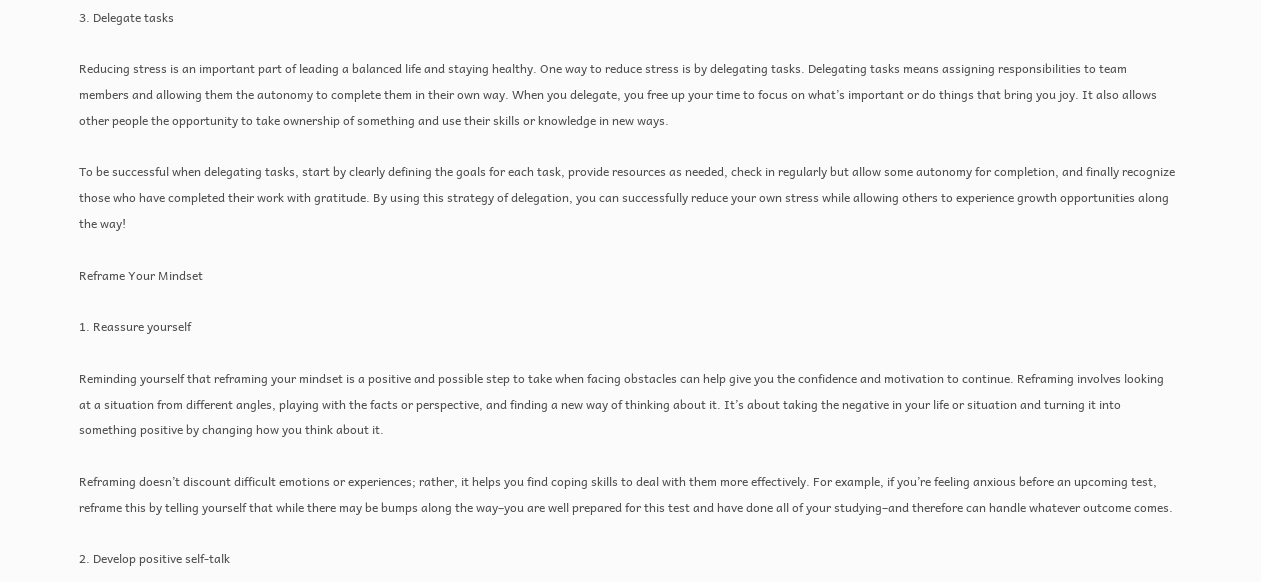3. Delegate tasks

Reducing stress is an important part of leading a balanced life and staying healthy. One way to reduce stress is by delegating tasks. Delegating tasks means assigning responsibilities to team members and allowing them the autonomy to complete them in their own way. When you delegate, you free up your time to focus on what’s important or do things that bring you joy. It also allows other people the opportunity to take ownership of something and use their skills or knowledge in new ways.

To be successful when delegating tasks, start by clearly defining the goals for each task, provide resources as needed, check in regularly but allow some autonomy for completion, and finally recognize those who have completed their work with gratitude. By using this strategy of delegation, you can successfully reduce your own stress while allowing others to experience growth opportunities along the way!

Reframe Your Mindset

1. Reassure yourself

Reminding yourself that reframing your mindset is a positive and possible step to take when facing obstacles can help give you the confidence and motivation to continue. Reframing involves looking at a situation from different angles, playing with the facts or perspective, and finding a new way of thinking about it. It’s about taking the negative in your life or situation and turning it into something positive by changing how you think about it.

Reframing doesn’t discount difficult emotions or experiences; rather, it helps you find coping skills to deal with them more effectively. For example, if you’re feeling anxious before an upcoming test, reframe this by telling yourself that while there may be bumps along the way–you are well prepared for this test and have done all of your studying–and therefore can handle whatever outcome comes.

2. Develop positive self-talk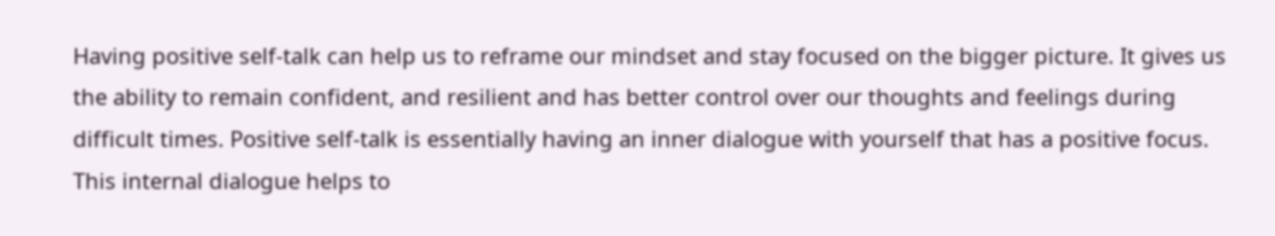Having positive self-talk can help us to reframe our mindset and stay focused on the bigger picture. It gives us the ability to remain confident, and resilient and has better control over our thoughts and feelings during difficult times. Positive self-talk is essentially having an inner dialogue with yourself that has a positive focus. This internal dialogue helps to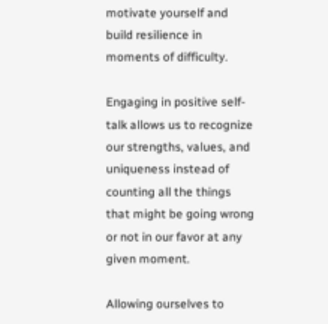motivate yourself and build resilience in moments of difficulty.

Engaging in positive self-talk allows us to recognize our strengths, values, and uniqueness instead of counting all the things that might be going wrong or not in our favor at any given moment.

Allowing ourselves to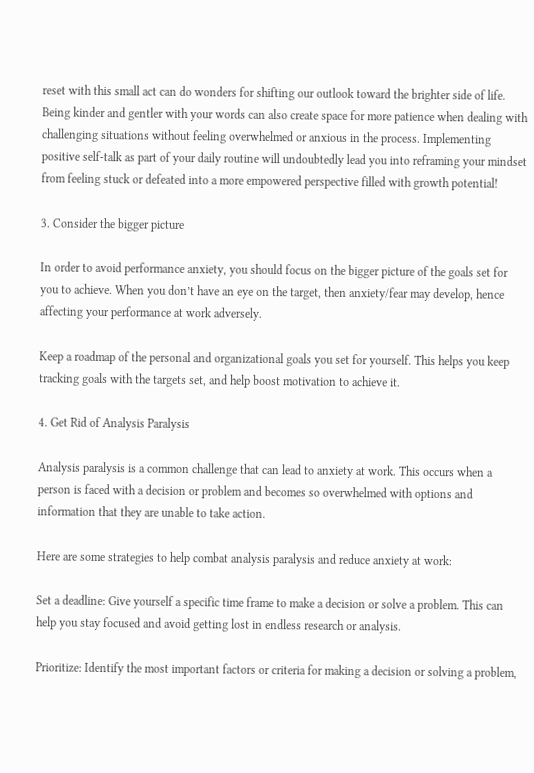reset with this small act can do wonders for shifting our outlook toward the brighter side of life. Being kinder and gentler with your words can also create space for more patience when dealing with challenging situations without feeling overwhelmed or anxious in the process. Implementing positive self-talk as part of your daily routine will undoubtedly lead you into reframing your mindset from feeling stuck or defeated into a more empowered perspective filled with growth potential!

3. Consider the bigger picture

In order to avoid performance anxiety, you should focus on the bigger picture of the goals set for you to achieve. When you don’t have an eye on the target, then anxiety/fear may develop, hence affecting your performance at work adversely.

Keep a roadmap of the personal and organizational goals you set for yourself. This helps you keep tracking goals with the targets set, and help boost motivation to achieve it.

4. Get Rid of Analysis Paralysis

Analysis paralysis is a common challenge that can lead to anxiety at work. This occurs when a person is faced with a decision or problem and becomes so overwhelmed with options and information that they are unable to take action.

Here are some strategies to help combat analysis paralysis and reduce anxiety at work:

Set a deadline: Give yourself a specific time frame to make a decision or solve a problem. This can help you stay focused and avoid getting lost in endless research or analysis.

Prioritize: Identify the most important factors or criteria for making a decision or solving a problem,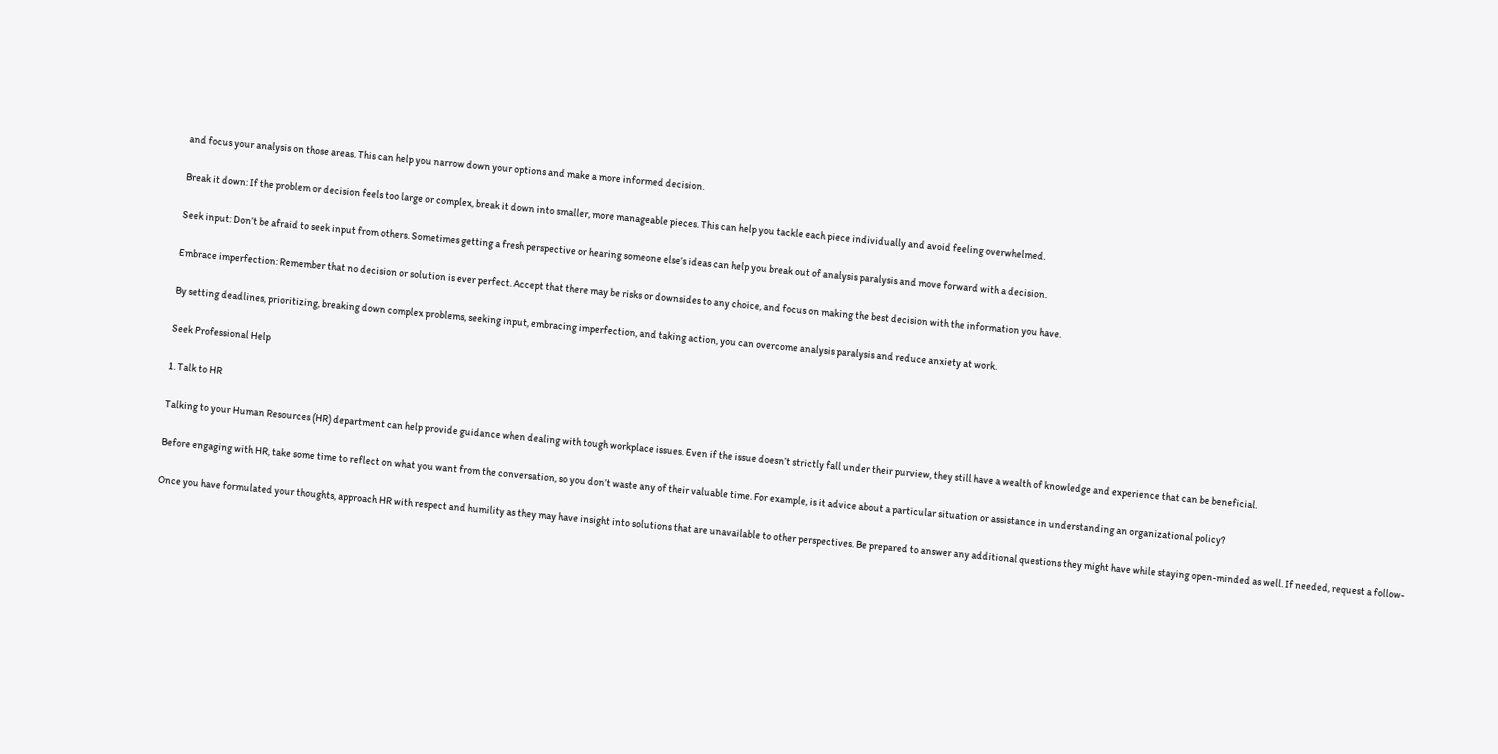and focus your analysis on those areas. This can help you narrow down your options and make a more informed decision.

Break it down: If the problem or decision feels too large or complex, break it down into smaller, more manageable pieces. This can help you tackle each piece individually and avoid feeling overwhelmed.

Seek input: Don’t be afraid to seek input from others. Sometimes getting a fresh perspective or hearing someone else’s ideas can help you break out of analysis paralysis and move forward with a decision.

Embrace imperfection: Remember that no decision or solution is ever perfect. Accept that there may be risks or downsides to any choice, and focus on making the best decision with the information you have.

By setting deadlines, prioritizing, breaking down complex problems, seeking input, embracing imperfection, and taking action, you can overcome analysis paralysis and reduce anxiety at work.

Seek Professional Help

1. Talk to HR

Talking to your Human Resources (HR) department can help provide guidance when dealing with tough workplace issues. Even if the issue doesn’t strictly fall under their purview, they still have a wealth of knowledge and experience that can be beneficial.

Before engaging with HR, take some time to reflect on what you want from the conversation, so you don’t waste any of their valuable time. For example, is it advice about a particular situation or assistance in understanding an organizational policy?

Once you have formulated your thoughts, approach HR with respect and humility as they may have insight into solutions that are unavailable to other perspectives. Be prepared to answer any additional questions they might have while staying open-minded as well. If needed, request a follow-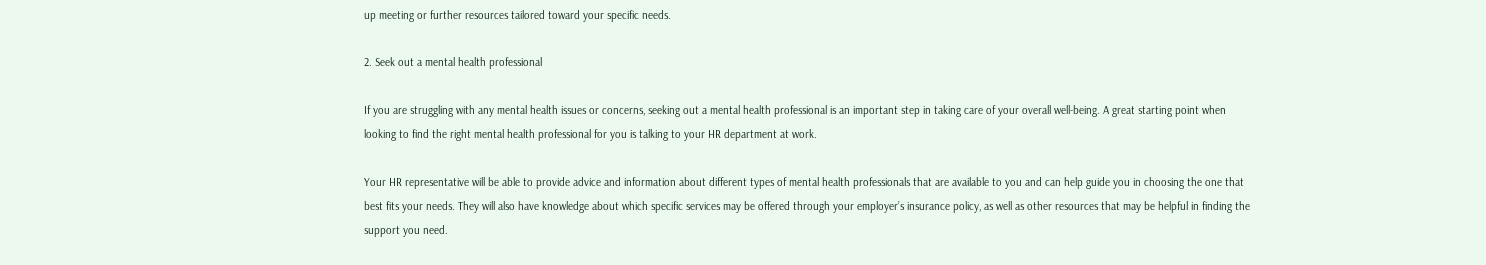up meeting or further resources tailored toward your specific needs.

2. Seek out a mental health professional

If you are struggling with any mental health issues or concerns, seeking out a mental health professional is an important step in taking care of your overall well-being. A great starting point when looking to find the right mental health professional for you is talking to your HR department at work.

Your HR representative will be able to provide advice and information about different types of mental health professionals that are available to you and can help guide you in choosing the one that best fits your needs. They will also have knowledge about which specific services may be offered through your employer’s insurance policy, as well as other resources that may be helpful in finding the support you need.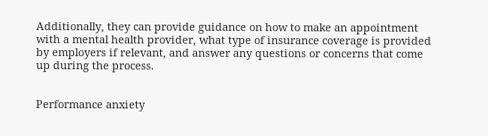Additionally, they can provide guidance on how to make an appointment with a mental health provider, what type of insurance coverage is provided by employers if relevant, and answer any questions or concerns that come up during the process.


Performance anxiety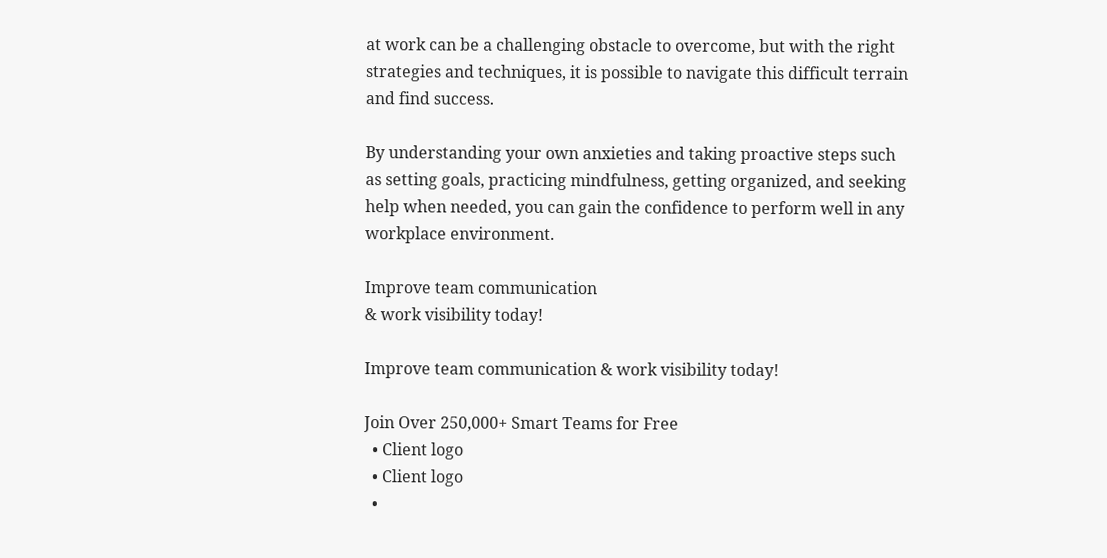at work can be a challenging obstacle to overcome, but with the right strategies and techniques, it is possible to navigate this difficult terrain and find success.

By understanding your own anxieties and taking proactive steps such as setting goals, practicing mindfulness, getting organized, and seeking help when needed, you can gain the confidence to perform well in any workplace environment.

Improve team communication
& work visibility today!

Improve team communication & work visibility today!

Join Over 250,000+ Smart Teams for Free
  • Client logo
  • Client logo
  •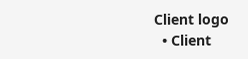Client logo
  • Client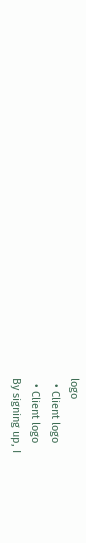logo
  • Client logo
  • Client logo
By signing up, I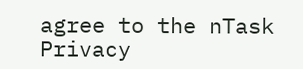agree to the nTask Privacy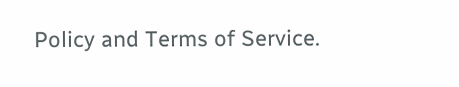Policy and Terms of Service.